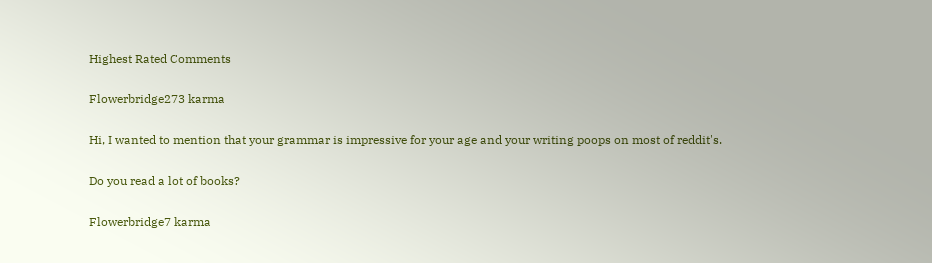Highest Rated Comments

Flowerbridge273 karma

Hi, I wanted to mention that your grammar is impressive for your age and your writing poops on most of reddit's.

Do you read a lot of books?

Flowerbridge7 karma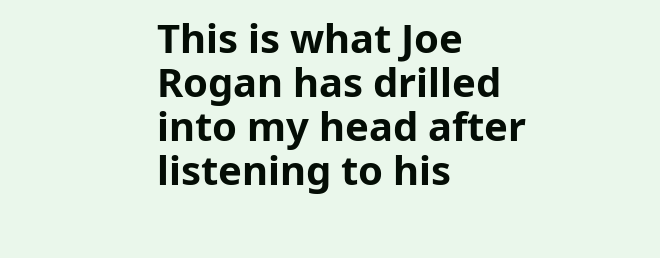This is what Joe Rogan has drilled into my head after listening to his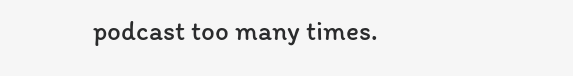podcast too many times.